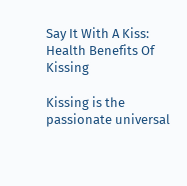Say It With A Kiss: Health Benefits Of Kissing

Kissing is the passionate universal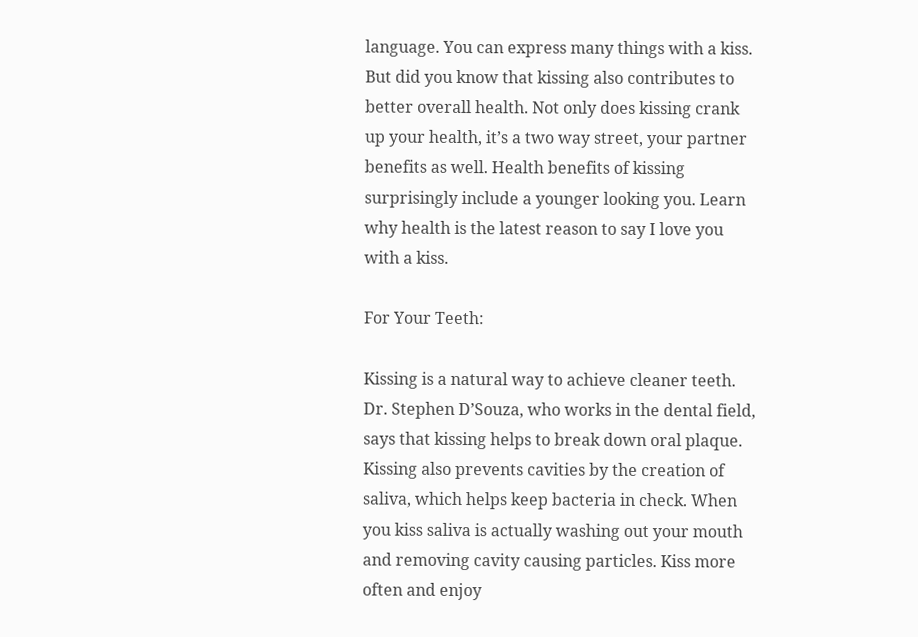language. You can express many things with a kiss. But did you know that kissing also contributes to better overall health. Not only does kissing crank up your health, it’s a two way street, your partner benefits as well. Health benefits of kissing surprisingly include a younger looking you. Learn why health is the latest reason to say I love you with a kiss.

For Your Teeth:

Kissing is a natural way to achieve cleaner teeth. Dr. Stephen D’Souza, who works in the dental field, says that kissing helps to break down oral plaque. Kissing also prevents cavities by the creation of saliva, which helps keep bacteria in check. When you kiss saliva is actually washing out your mouth and removing cavity causing particles. Kiss more often and enjoy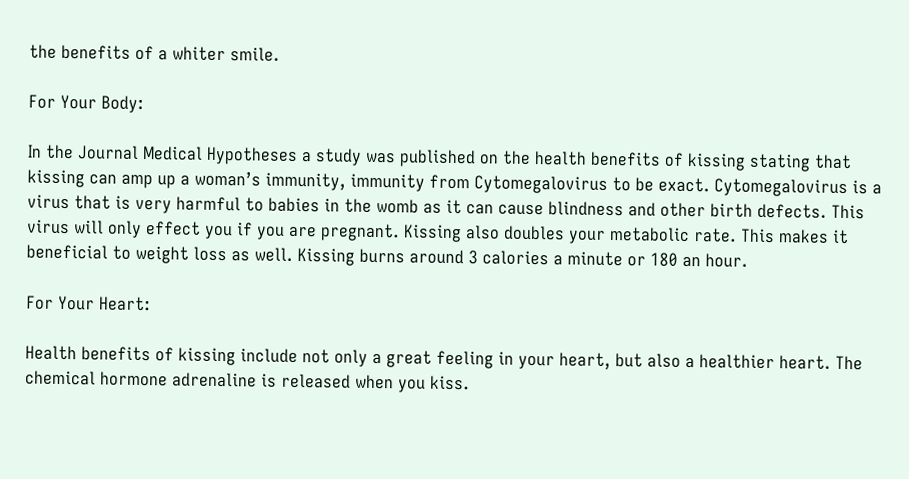the benefits of a whiter smile.

For Your Body:

In the Journal Medical Hypotheses a study was published on the health benefits of kissing stating that kissing can amp up a woman’s immunity, immunity from Cytomegalovirus to be exact. Cytomegalovirus is a virus that is very harmful to babies in the womb as it can cause blindness and other birth defects. This virus will only effect you if you are pregnant. Kissing also doubles your metabolic rate. This makes it beneficial to weight loss as well. Kissing burns around 3 calories a minute or 180 an hour.

For Your Heart:

Health benefits of kissing include not only a great feeling in your heart, but also a healthier heart. The chemical hormone adrenaline is released when you kiss.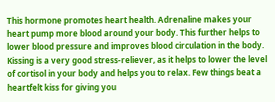This hormone promotes heart health. Adrenaline makes your heart pump more blood around your body. This further helps to lower blood pressure and improves blood circulation in the body. Kissing is a very good stress-reliever, as it helps to lower the level of cortisol in your body and helps you to relax. Few things beat a heartfelt kiss for giving you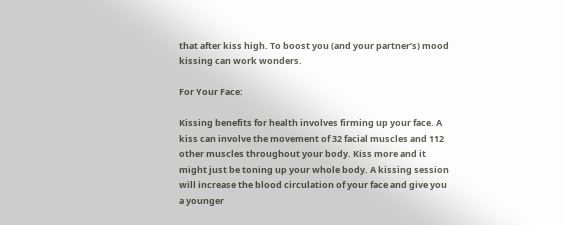that after kiss high. To boost you (and your partner’s) mood kissing can work wonders.

For Your Face:

Kissing benefits for health involves firming up your face. A kiss can involve the movement of 32 facial muscles and 112 other muscles throughout your body. Kiss more and it might just be toning up your whole body. A kissing session will increase the blood circulation of your face and give you a younger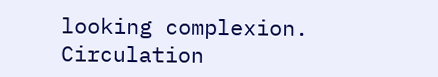looking complexion. Circulation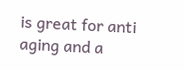is great for anti aging and a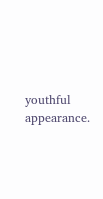youthful appearance.